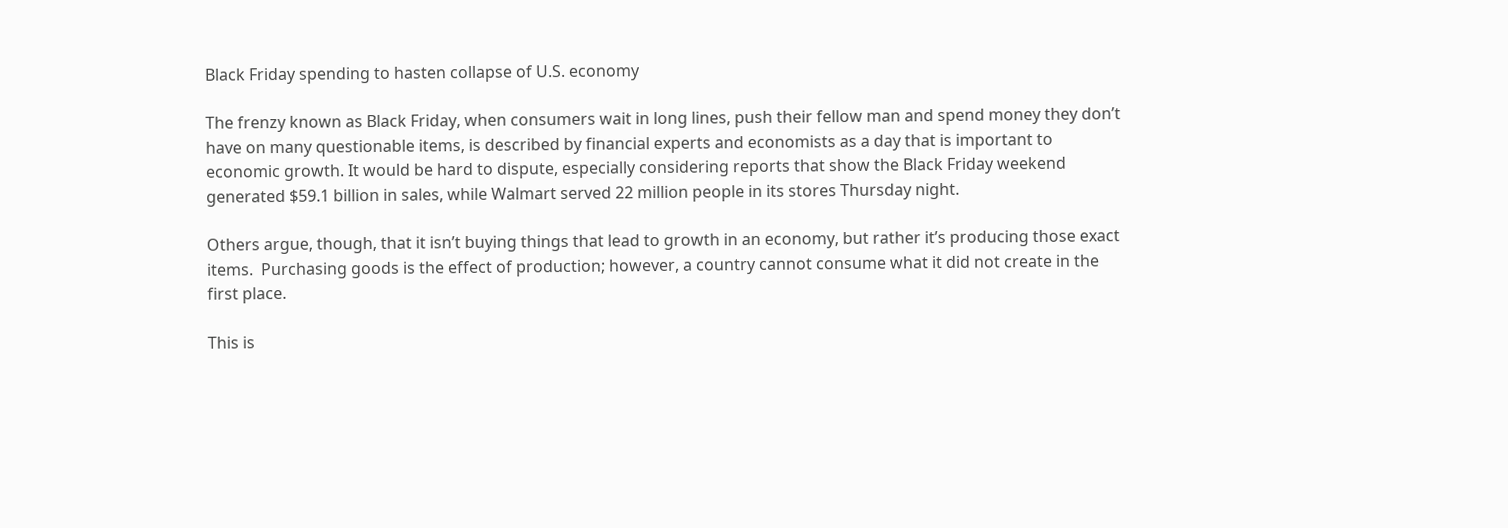Black Friday spending to hasten collapse of U.S. economy

The frenzy known as Black Friday, when consumers wait in long lines, push their fellow man and spend money they don’t have on many questionable items, is described by financial experts and economists as a day that is important to economic growth. It would be hard to dispute, especially considering reports that show the Black Friday weekend generated $59.1 billion in sales, while Walmart served 22 million people in its stores Thursday night.

Others argue, though, that it isn’t buying things that lead to growth in an economy, but rather it’s producing those exact items.  Purchasing goods is the effect of production; however, a country cannot consume what it did not create in the first place.

This is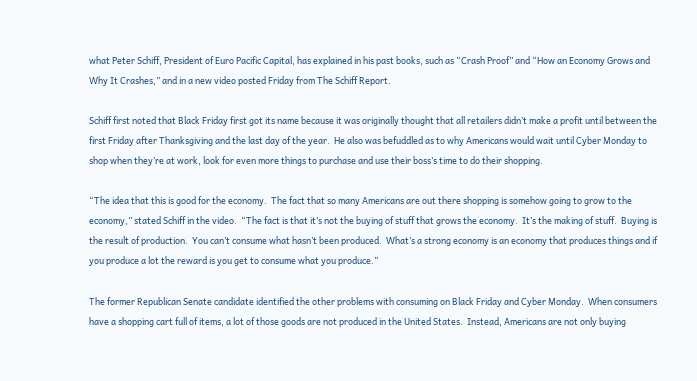what Peter Schiff, President of Euro Pacific Capital, has explained in his past books, such as “Crash Proof” and “How an Economy Grows and Why It Crashes,” and in a new video posted Friday from The Schiff Report.

Schiff first noted that Black Friday first got its name because it was originally thought that all retailers didn’t make a profit until between the first Friday after Thanksgiving and the last day of the year.  He also was befuddled as to why Americans would wait until Cyber Monday to shop when they’re at work, look for even more things to purchase and use their boss’s time to do their shopping.

“The idea that this is good for the economy.  The fact that so many Americans are out there shopping is somehow going to grow to the economy,” stated Schiff in the video.  “The fact is that it’s not the buying of stuff that grows the economy.  It’s the making of stuff.  Buying is the result of production.  You can’t consume what hasn’t been produced.  What’s a strong economy is an economy that produces things and if you produce a lot the reward is you get to consume what you produce.”

The former Republican Senate candidate identified the other problems with consuming on Black Friday and Cyber Monday.  When consumers have a shopping cart full of items, a lot of those goods are not produced in the United States.  Instead, Americans are not only buying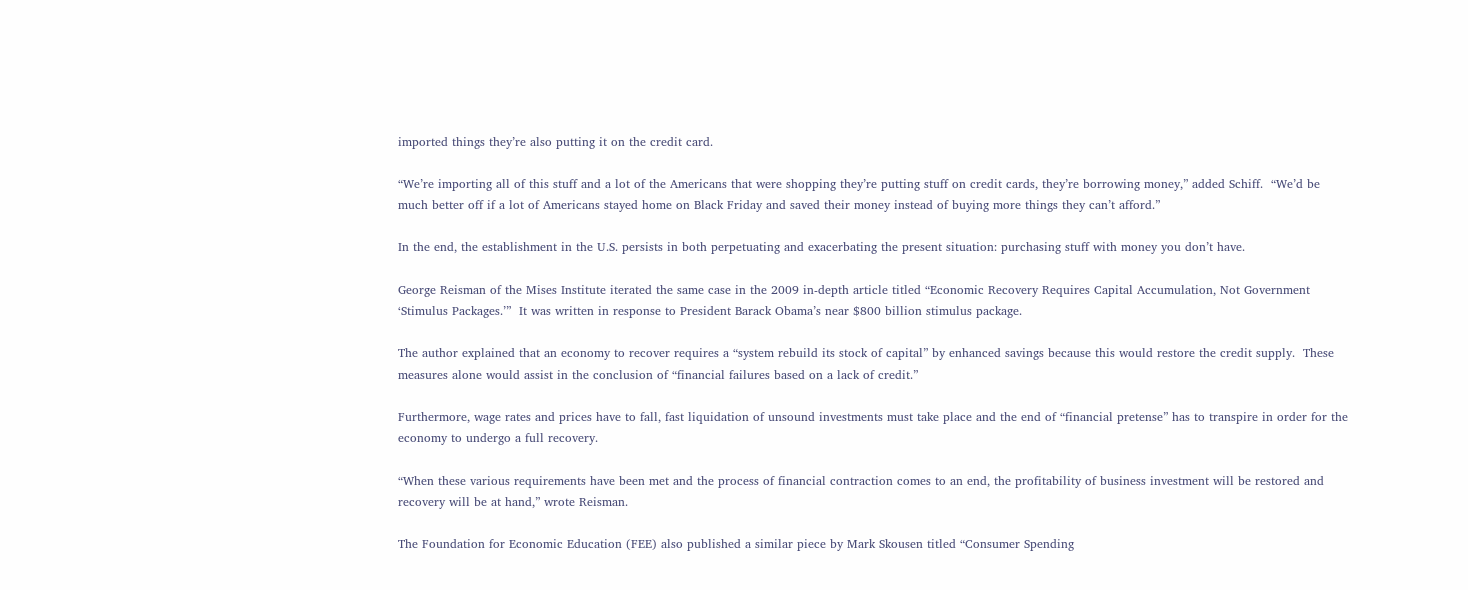imported things they’re also putting it on the credit card.

“We’re importing all of this stuff and a lot of the Americans that were shopping they’re putting stuff on credit cards, they’re borrowing money,” added Schiff.  “We’d be much better off if a lot of Americans stayed home on Black Friday and saved their money instead of buying more things they can’t afford.”

In the end, the establishment in the U.S. persists in both perpetuating and exacerbating the present situation: purchasing stuff with money you don’t have.

George Reisman of the Mises Institute iterated the same case in the 2009 in-depth article titled “Economic Recovery Requires Capital Accumulation, Not Government ‘Stimulus Packages.’”  It was written in response to President Barack Obama’s near $800 billion stimulus package.

The author explained that an economy to recover requires a “system rebuild its stock of capital” by enhanced savings because this would restore the credit supply.  These measures alone would assist in the conclusion of “financial failures based on a lack of credit.”

Furthermore, wage rates and prices have to fall, fast liquidation of unsound investments must take place and the end of “financial pretense” has to transpire in order for the economy to undergo a full recovery.

“When these various requirements have been met and the process of financial contraction comes to an end, the profitability of business investment will be restored and recovery will be at hand,” wrote Reisman.

The Foundation for Economic Education (FEE) also published a similar piece by Mark Skousen titled “Consumer Spending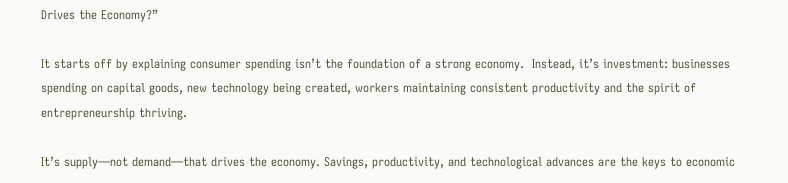Drives the Economy?”

It starts off by explaining consumer spending isn’t the foundation of a strong economy.  Instead, it’s investment: businesses spending on capital goods, new technology being created, workers maintaining consistent productivity and the spirit of entrepreneurship thriving.

It’s supply—not demand—that drives the economy. Savings, productivity, and technological advances are the keys to economic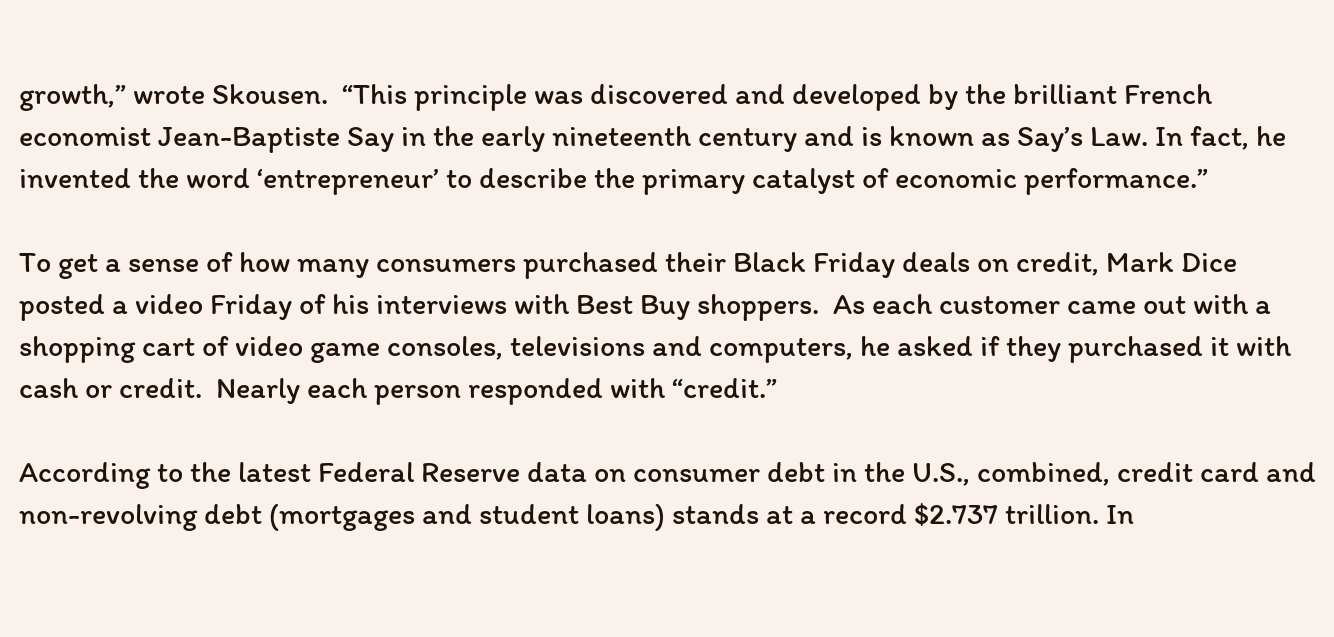growth,” wrote Skousen.  “This principle was discovered and developed by the brilliant French economist Jean-Baptiste Say in the early nineteenth century and is known as Say’s Law. In fact, he invented the word ‘entrepreneur’ to describe the primary catalyst of economic performance.”

To get a sense of how many consumers purchased their Black Friday deals on credit, Mark Dice posted a video Friday of his interviews with Best Buy shoppers.  As each customer came out with a shopping cart of video game consoles, televisions and computers, he asked if they purchased it with cash or credit.  Nearly each person responded with “credit.”

According to the latest Federal Reserve data on consumer debt in the U.S., combined, credit card and non-revolving debt (mortgages and student loans) stands at a record $2.737 trillion. In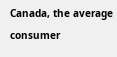Canada, the average consumer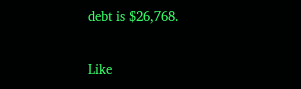debt is $26,768.

Like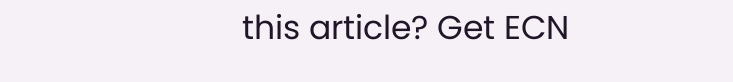this article? Get ECN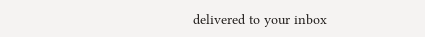delivered to your inbox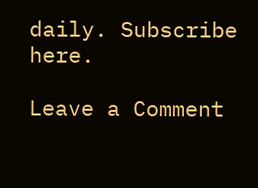daily. Subscribe here.

Leave a Comment